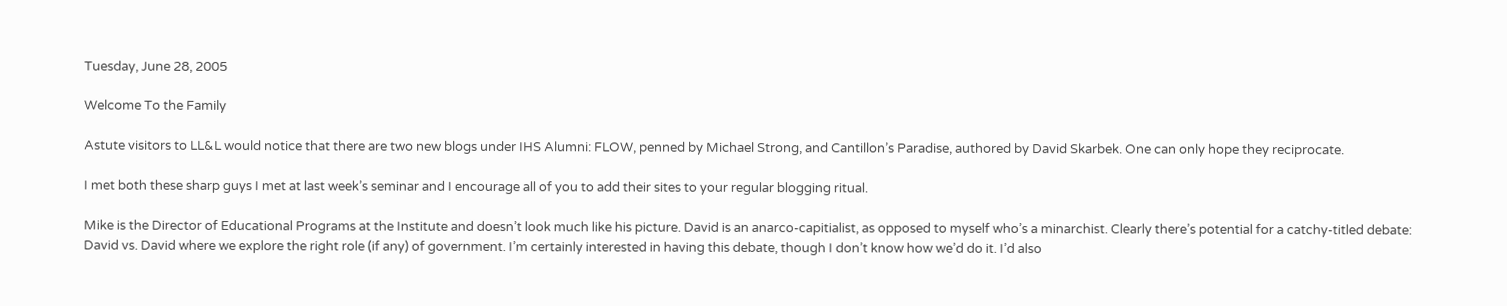Tuesday, June 28, 2005

Welcome To the Family

Astute visitors to LL&L would notice that there are two new blogs under IHS Alumni: FLOW, penned by Michael Strong, and Cantillon’s Paradise, authored by David Skarbek. One can only hope they reciprocate.

I met both these sharp guys I met at last week’s seminar and I encourage all of you to add their sites to your regular blogging ritual.

Mike is the Director of Educational Programs at the Institute and doesn’t look much like his picture. David is an anarco-capitialist, as opposed to myself who’s a minarchist. Clearly there’s potential for a catchy-titled debate: David vs. David where we explore the right role (if any) of government. I’m certainly interested in having this debate, though I don’t know how we’d do it. I’d also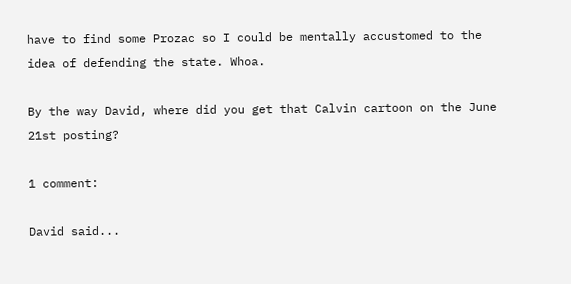have to find some Prozac so I could be mentally accustomed to the idea of defending the state. Whoa.

By the way David, where did you get that Calvin cartoon on the June 21st posting?

1 comment:

David said...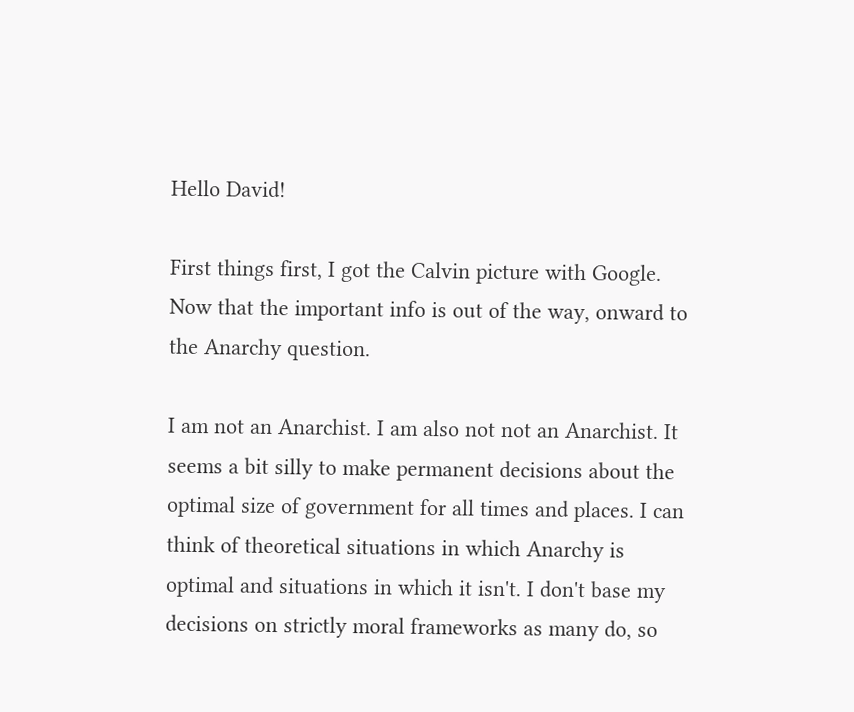Hello David!

First things first, I got the Calvin picture with Google. Now that the important info is out of the way, onward to the Anarchy question.

I am not an Anarchist. I am also not not an Anarchist. It seems a bit silly to make permanent decisions about the optimal size of government for all times and places. I can think of theoretical situations in which Anarchy is optimal and situations in which it isn't. I don't base my decisions on strictly moral frameworks as many do, so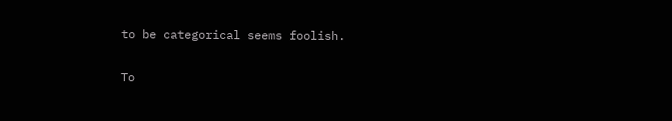to be categorical seems foolish.

To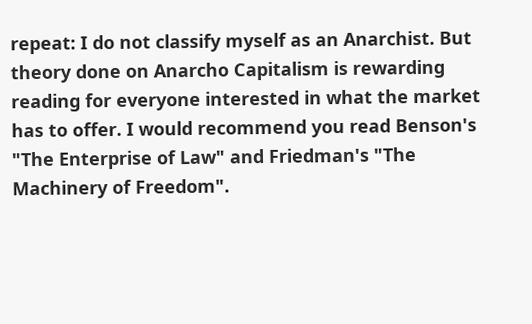repeat: I do not classify myself as an Anarchist. But theory done on Anarcho Capitalism is rewarding reading for everyone interested in what the market has to offer. I would recommend you read Benson's "The Enterprise of Law" and Friedman's "The Machinery of Freedom".